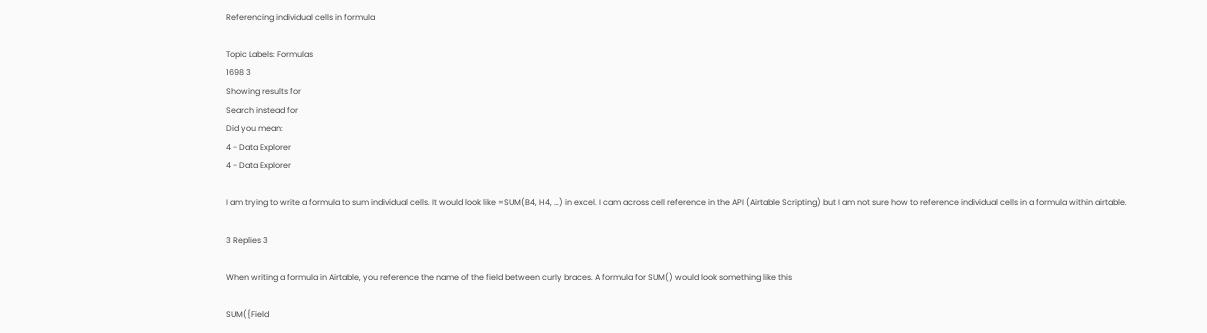Referencing individual cells in formula

Topic Labels: Formulas
1698 3
Showing results for
Search instead for
Did you mean:
4 - Data Explorer
4 - Data Explorer

I am trying to write a formula to sum individual cells. It would look like =SUM(B4, H4, …) in excel. I cam across cell reference in the API (Airtable Scripting) but I am not sure how to reference individual cells in a formula within airtable.

3 Replies 3

When writing a formula in Airtable, you reference the name of the field between curly braces. A formula for SUM() would look something like this

SUM({Field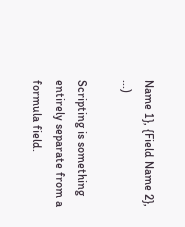Name 1}, {Field Name 2}, ...)

Scripting is something entirely separate from a formula field.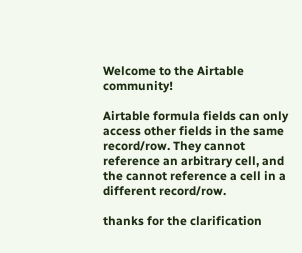Welcome to the Airtable community!

Airtable formula fields can only access other fields in the same record/row. They cannot reference an arbitrary cell, and the cannot reference a cell in a different record/row.

thanks for the clarification